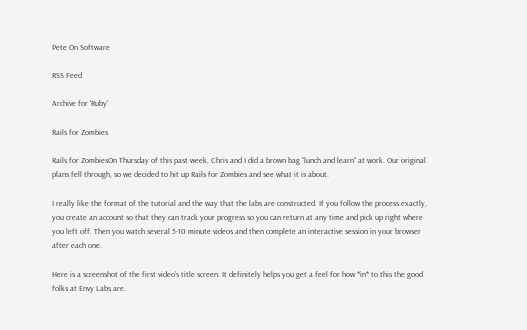Pete On Software

RSS Feed

Archive for 'Ruby'

Rails for Zombies

Rails for ZombiesOn Thursday of this past week, Chris and I did a brown bag “lunch and learn” at work. Our original plans fell through, so we decided to hit up Rails for Zombies and see what it is about.

I really like the format of the tutorial and the way that the labs are constructed. If you follow the process exactly, you create an account so that they can track your progress so you can return at any time and pick up right where you left off. Then you watch several 5-10 minute videos and then complete an interactive session in your browser after each one.

Here is a screenshot of the first video’s title screen. It definitely helps you get a feel for how *in* to this the good folks at Envy Labs are.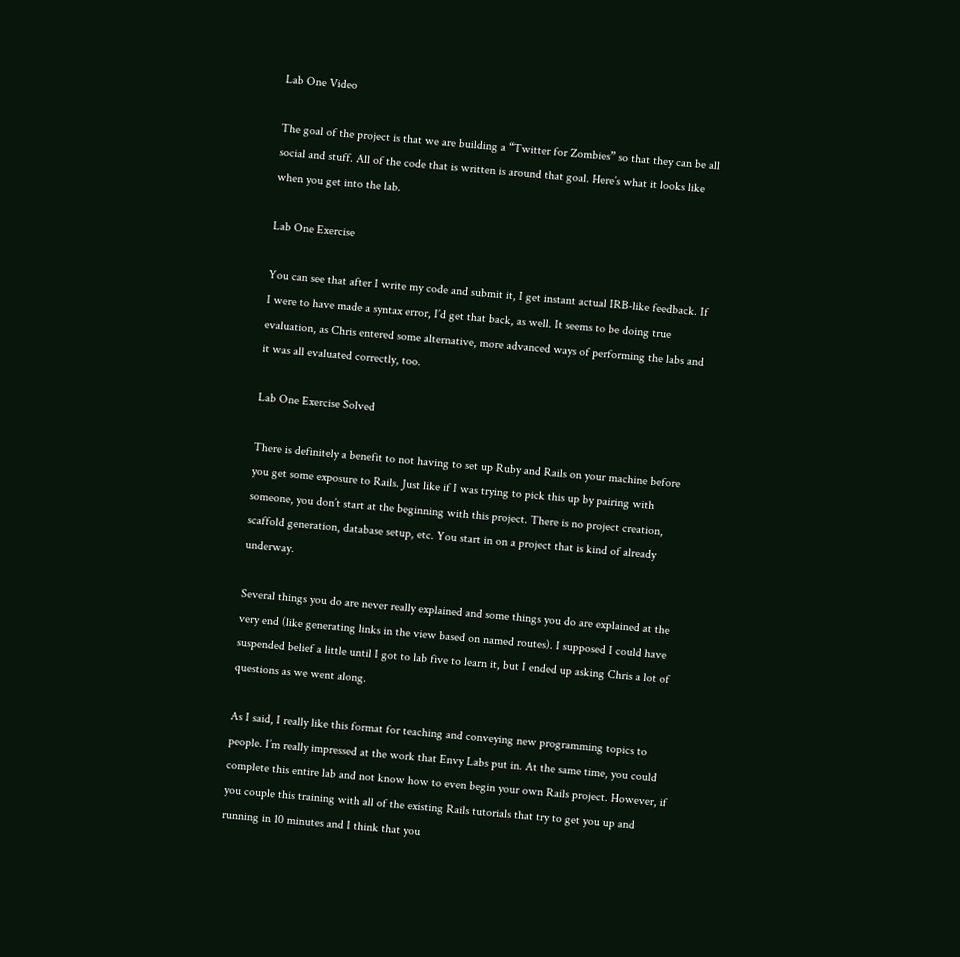Lab One Video

The goal of the project is that we are building a “Twitter for Zombies” so that they can be all social and stuff. All of the code that is written is around that goal. Here’s what it looks like when you get into the lab.

Lab One Exercise

You can see that after I write my code and submit it, I get instant actual IRB-like feedback. If I were to have made a syntax error, I’d get that back, as well. It seems to be doing true evaluation, as Chris entered some alternative, more advanced ways of performing the labs and it was all evaluated correctly, too.

Lab One Exercise Solved

There is definitely a benefit to not having to set up Ruby and Rails on your machine before you get some exposure to Rails. Just like if I was trying to pick this up by pairing with someone, you don’t start at the beginning with this project. There is no project creation, scaffold generation, database setup, etc. You start in on a project that is kind of already underway.

Several things you do are never really explained and some things you do are explained at the very end (like generating links in the view based on named routes). I supposed I could have suspended belief a little until I got to lab five to learn it, but I ended up asking Chris a lot of questions as we went along.

As I said, I really like this format for teaching and conveying new programming topics to people. I’m really impressed at the work that Envy Labs put in. At the same time, you could complete this entire lab and not know how to even begin your own Rails project. However, if you couple this training with all of the existing Rails tutorials that try to get you up and running in 10 minutes and I think that you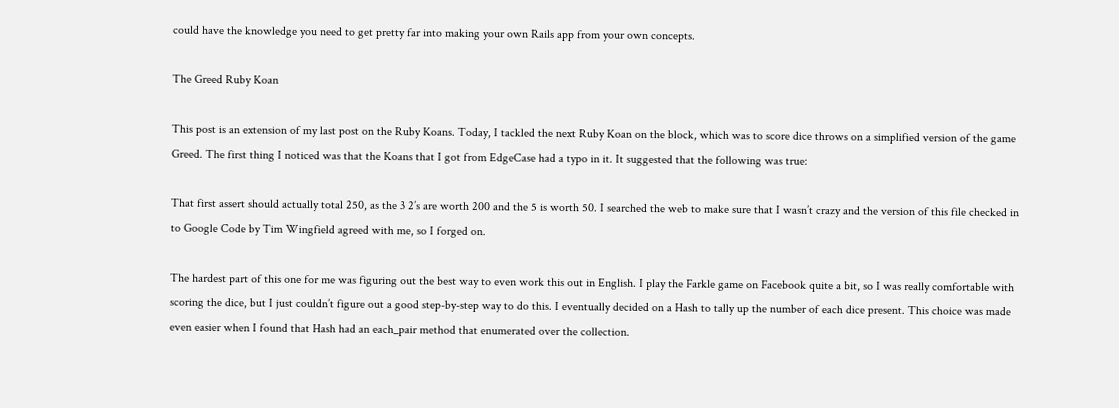could have the knowledge you need to get pretty far into making your own Rails app from your own concepts.

The Greed Ruby Koan

This post is an extension of my last post on the Ruby Koans. Today, I tackled the next Ruby Koan on the block, which was to score dice throws on a simplified version of the game Greed. The first thing I noticed was that the Koans that I got from EdgeCase had a typo in it. It suggested that the following was true:

That first assert should actually total 250, as the 3 2’s are worth 200 and the 5 is worth 50. I searched the web to make sure that I wasn’t crazy and the version of this file checked in to Google Code by Tim Wingfield agreed with me, so I forged on.

The hardest part of this one for me was figuring out the best way to even work this out in English. I play the Farkle game on Facebook quite a bit, so I was really comfortable with scoring the dice, but I just couldn’t figure out a good step-by-step way to do this. I eventually decided on a Hash to tally up the number of each dice present. This choice was made even easier when I found that Hash had an each_pair method that enumerated over the collection.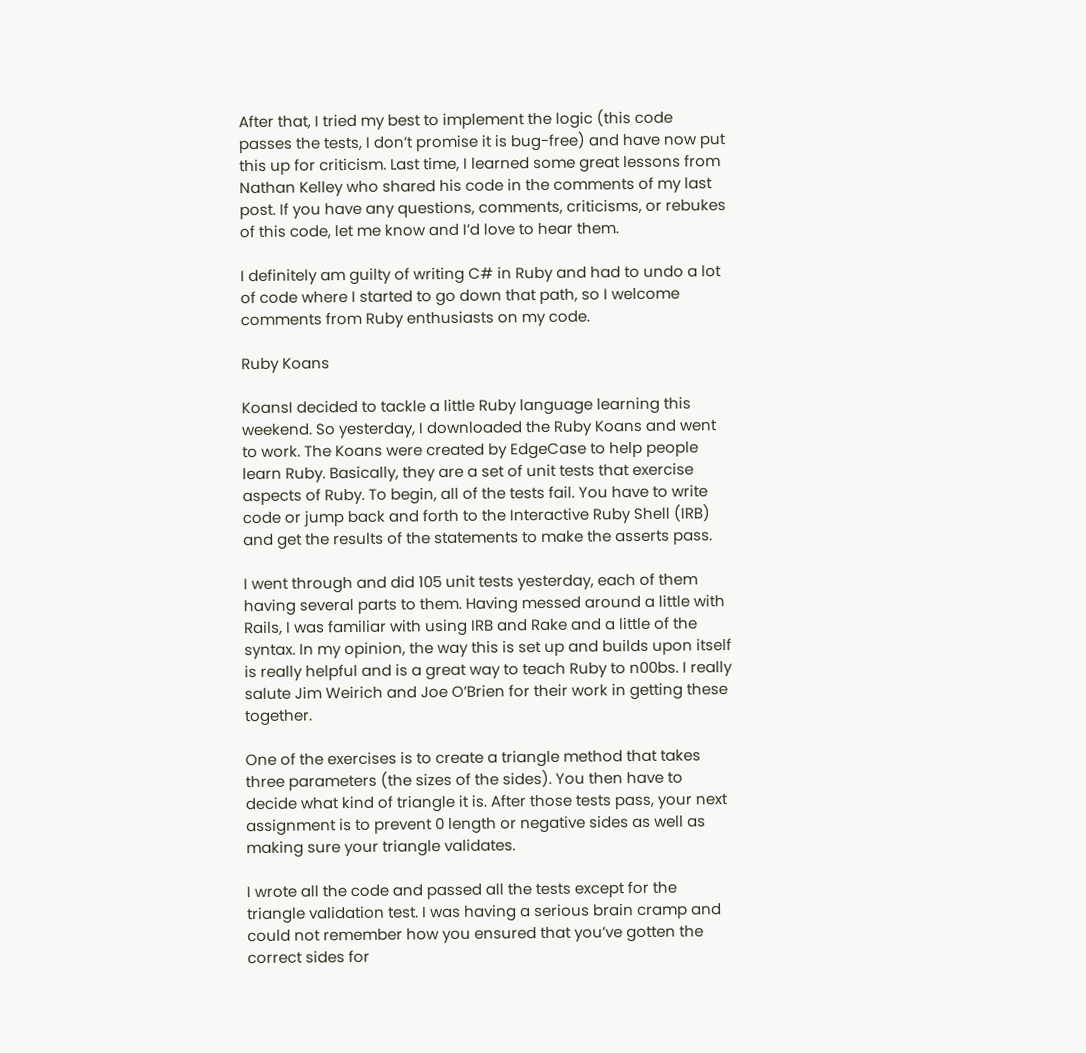After that, I tried my best to implement the logic (this code passes the tests, I don’t promise it is bug-free) and have now put this up for criticism. Last time, I learned some great lessons from Nathan Kelley who shared his code in the comments of my last post. If you have any questions, comments, criticisms, or rebukes of this code, let me know and I’d love to hear them.

I definitely am guilty of writing C# in Ruby and had to undo a lot of code where I started to go down that path, so I welcome comments from Ruby enthusiasts on my code.

Ruby Koans

KoansI decided to tackle a little Ruby language learning this weekend. So yesterday, I downloaded the Ruby Koans and went to work. The Koans were created by EdgeCase to help people learn Ruby. Basically, they are a set of unit tests that exercise aspects of Ruby. To begin, all of the tests fail. You have to write code or jump back and forth to the Interactive Ruby Shell (IRB) and get the results of the statements to make the asserts pass.

I went through and did 105 unit tests yesterday, each of them having several parts to them. Having messed around a little with Rails, I was familiar with using IRB and Rake and a little of the syntax. In my opinion, the way this is set up and builds upon itself is really helpful and is a great way to teach Ruby to n00bs. I really salute Jim Weirich and Joe O’Brien for their work in getting these together.

One of the exercises is to create a triangle method that takes three parameters (the sizes of the sides). You then have to decide what kind of triangle it is. After those tests pass, your next assignment is to prevent 0 length or negative sides as well as making sure your triangle validates.

I wrote all the code and passed all the tests except for the triangle validation test. I was having a serious brain cramp and could not remember how you ensured that you’ve gotten the correct sides for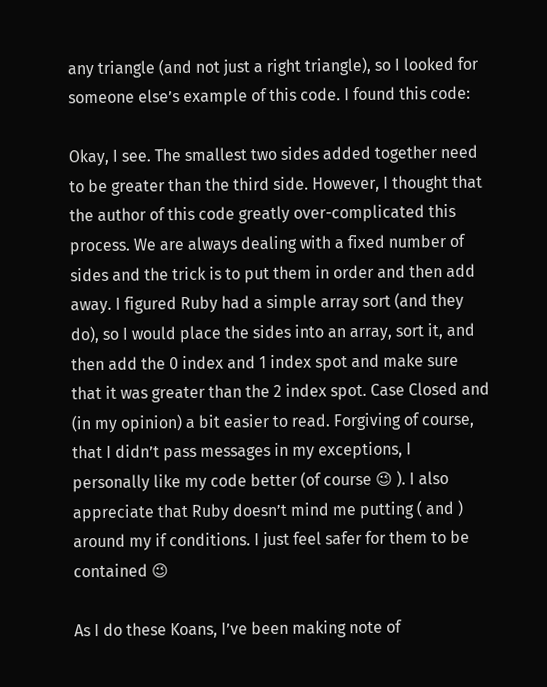any triangle (and not just a right triangle), so I looked for someone else’s example of this code. I found this code:

Okay, I see. The smallest two sides added together need to be greater than the third side. However, I thought that the author of this code greatly over-complicated this process. We are always dealing with a fixed number of sides and the trick is to put them in order and then add away. I figured Ruby had a simple array sort (and they do), so I would place the sides into an array, sort it, and then add the 0 index and 1 index spot and make sure that it was greater than the 2 index spot. Case Closed and (in my opinion) a bit easier to read. Forgiving of course, that I didn’t pass messages in my exceptions, I personally like my code better (of course 😉 ). I also appreciate that Ruby doesn’t mind me putting ( and ) around my if conditions. I just feel safer for them to be contained 😉

As I do these Koans, I’ve been making note of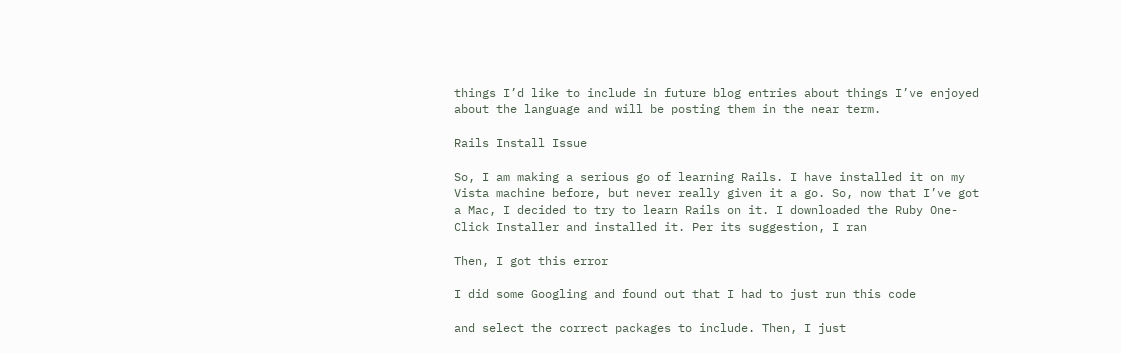things I’d like to include in future blog entries about things I’ve enjoyed about the language and will be posting them in the near term.

Rails Install Issue

So, I am making a serious go of learning Rails. I have installed it on my Vista machine before, but never really given it a go. So, now that I’ve got a Mac, I decided to try to learn Rails on it. I downloaded the Ruby One-Click Installer and installed it. Per its suggestion, I ran

Then, I got this error

I did some Googling and found out that I had to just run this code

and select the correct packages to include. Then, I just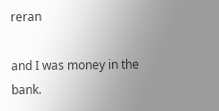reran

and I was money in the bank.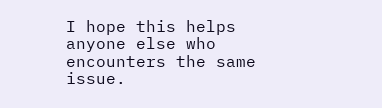I hope this helps anyone else who encounters the same issue.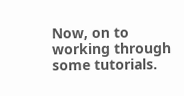Now, on to working through some tutorials.